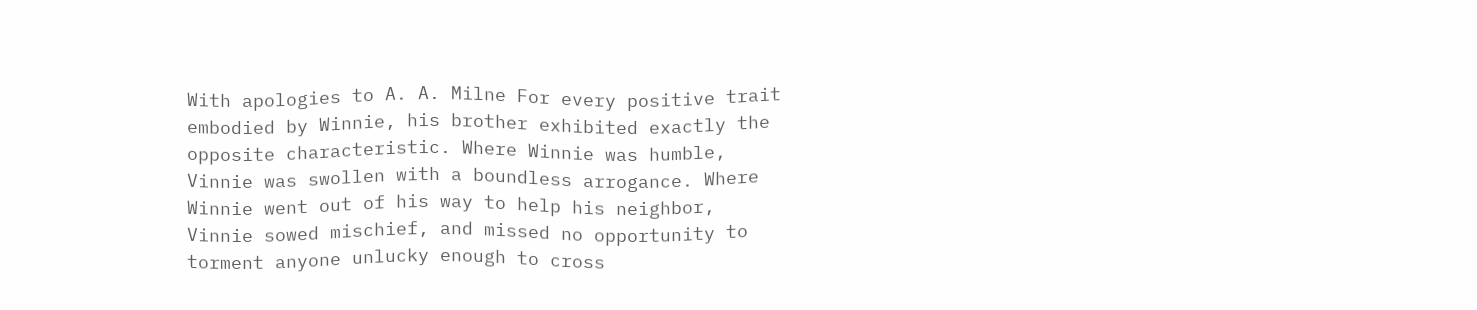With apologies to A. A. Milne For every positive trait embodied by Winnie, his brother exhibited exactly the opposite characteristic. Where Winnie was humble, Vinnie was swollen with a boundless arrogance. Where Winnie went out of his way to help his neighbor, Vinnie sowed mischief, and missed no opportunity to torment anyone unlucky enough to cross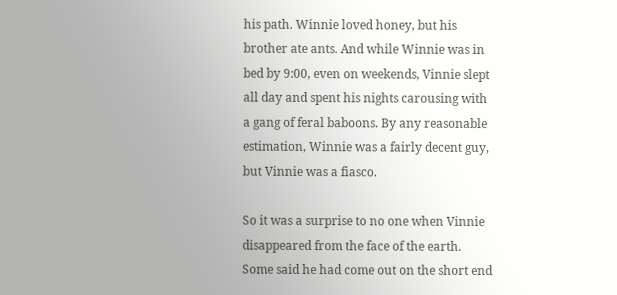his path. Winnie loved honey, but his brother ate ants. And while Winnie was in bed by 9:00, even on weekends, Vinnie slept all day and spent his nights carousing with a gang of feral baboons. By any reasonable estimation, Winnie was a fairly decent guy, but Vinnie was a fiasco.

So it was a surprise to no one when Vinnie disappeared from the face of the earth. Some said he had come out on the short end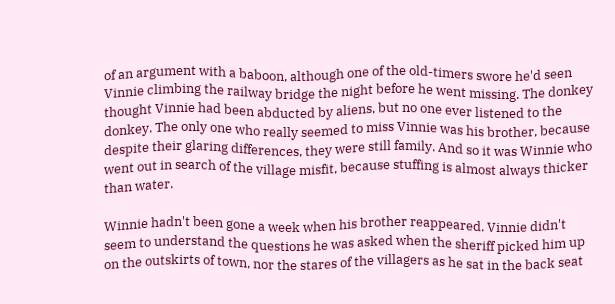of an argument with a baboon, although one of the old-timers swore he'd seen Vinnie climbing the railway bridge the night before he went missing. The donkey thought Vinnie had been abducted by aliens, but no one ever listened to the donkey. The only one who really seemed to miss Vinnie was his brother, because despite their glaring differences, they were still family. And so it was Winnie who went out in search of the village misfit, because stuffing is almost always thicker than water.

Winnie hadn't been gone a week when his brother reappeared. Vinnie didn't seem to understand the questions he was asked when the sheriff picked him up on the outskirts of town, nor the stares of the villagers as he sat in the back seat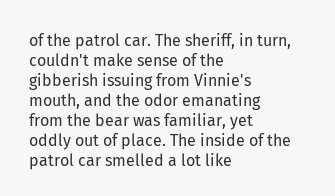of the patrol car. The sheriff, in turn, couldn't make sense of the gibberish issuing from Vinnie's mouth, and the odor emanating from the bear was familiar, yet oddly out of place. The inside of the patrol car smelled a lot like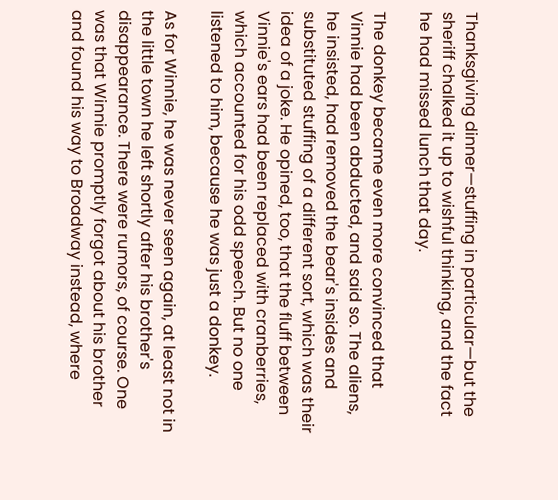Thanksgiving dinner—stuffing in particular—but the sheriff chalked it up to wishful thinking, and the fact he had missed lunch that day.

The donkey became even more convinced that Vinnie had been abducted, and said so. The aliens, he insisted, had removed the bear's insides and substituted stuffing of a different sort, which was their idea of a joke. He opined, too, that the fluff between Vinnie's ears had been replaced with cranberries, which accounted for his odd speech. But no one listened to him, because he was just a donkey.

As for Winnie, he was never seen again, at least not in the little town he left shortly after his brother's disappearance. There were rumors, of course. One was that Winnie promptly forgot about his brother and found his way to Broadway instead, where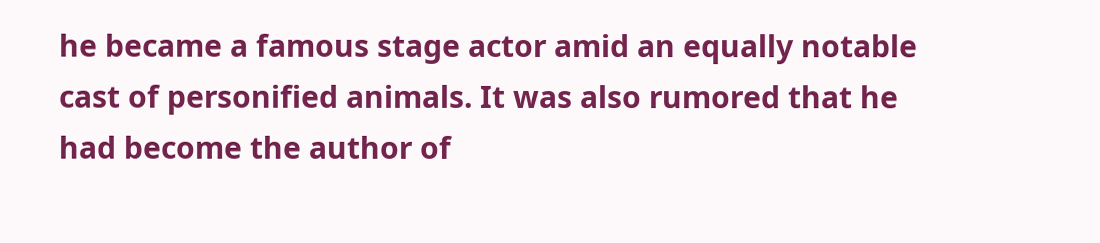he became a famous stage actor amid an equally notable cast of personified animals. It was also rumored that he had become the author of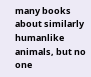many books about similarly humanlike animals, but no one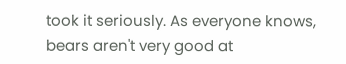took it seriously. As everyone knows, bears aren't very good at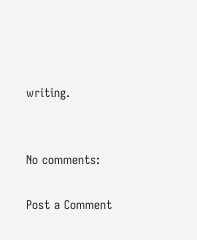writing.


No comments:

Post a Comment